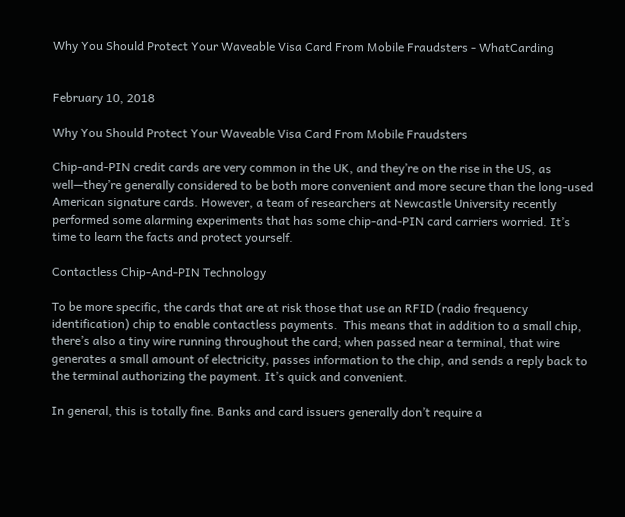Why You Should Protect Your Waveable Visa Card From Mobile Fraudsters - WhatCarding


February 10, 2018

Why You Should Protect Your Waveable Visa Card From Mobile Fraudsters

Chip-and-PIN credit cards are very common in the UK, and they’re on the rise in the US, as well—they’re generally considered to be both more convenient and more secure than the long-used American signature cards. However, a team of researchers at Newcastle University recently performed some alarming experiments that has some chip-and-PIN card carriers worried. It’s time to learn the facts and protect yourself.

Contactless Chip-And-PIN Technology

To be more specific, the cards that are at risk those that use an RFID (radio frequency identification) chip to enable contactless payments.  This means that in addition to a small chip, there’s also a tiny wire running throughout the card; when passed near a terminal, that wire generates a small amount of electricity, passes information to the chip, and sends a reply back to the terminal authorizing the payment. It’s quick and convenient.

In general, this is totally fine. Banks and card issuers generally don’t require a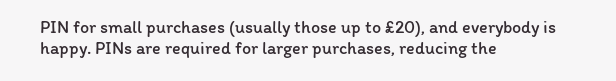PIN for small purchases (usually those up to £20), and everybody is happy. PINs are required for larger purchases, reducing the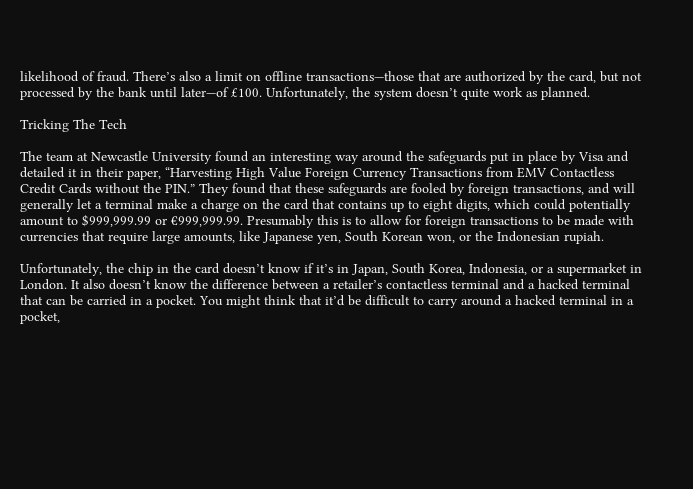likelihood of fraud. There’s also a limit on offline transactions—those that are authorized by the card, but not processed by the bank until later—of £100. Unfortunately, the system doesn’t quite work as planned.

Tricking The Tech

The team at Newcastle University found an interesting way around the safeguards put in place by Visa and detailed it in their paper, “Harvesting High Value Foreign Currency Transactions from EMV Contactless Credit Cards without the PIN.” They found that these safeguards are fooled by foreign transactions, and will generally let a terminal make a charge on the card that contains up to eight digits, which could potentially amount to $999,999.99 or €999,999.99. Presumably this is to allow for foreign transactions to be made with currencies that require large amounts, like Japanese yen, South Korean won, or the Indonesian rupiah.

Unfortunately, the chip in the card doesn’t know if it’s in Japan, South Korea, Indonesia, or a supermarket in London. It also doesn’t know the difference between a retailer’s contactless terminal and a hacked terminal that can be carried in a pocket. You might think that it’d be difficult to carry around a hacked terminal in a pocket,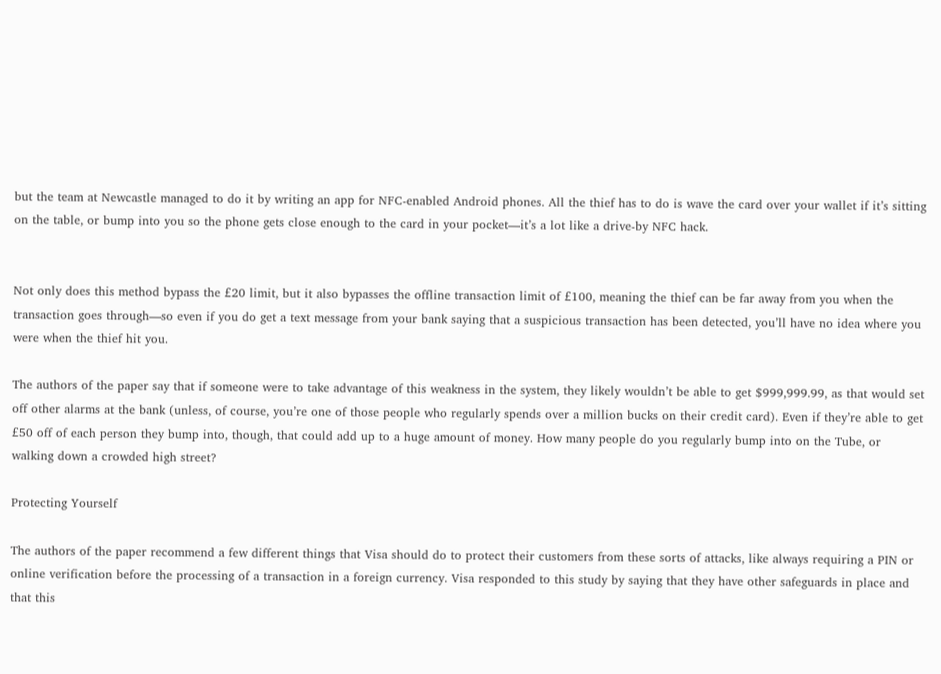but the team at Newcastle managed to do it by writing an app for NFC-enabled Android phones. All the thief has to do is wave the card over your wallet if it’s sitting on the table, or bump into you so the phone gets close enough to the card in your pocket—it’s a lot like a drive-by NFC hack.


Not only does this method bypass the £20 limit, but it also bypasses the offline transaction limit of £100, meaning the thief can be far away from you when the transaction goes through—so even if you do get a text message from your bank saying that a suspicious transaction has been detected, you’ll have no idea where you were when the thief hit you.

The authors of the paper say that if someone were to take advantage of this weakness in the system, they likely wouldn’t be able to get $999,999.99, as that would set off other alarms at the bank (unless, of course, you’re one of those people who regularly spends over a million bucks on their credit card). Even if they’re able to get £50 off of each person they bump into, though, that could add up to a huge amount of money. How many people do you regularly bump into on the Tube, or walking down a crowded high street?

Protecting Yourself

The authors of the paper recommend a few different things that Visa should do to protect their customers from these sorts of attacks, like always requiring a PIN or online verification before the processing of a transaction in a foreign currency. Visa responded to this study by saying that they have other safeguards in place and that this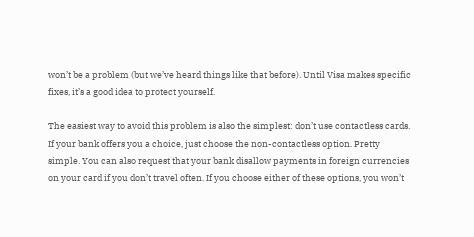won’t be a problem (but we’ve heard things like that before). Until Visa makes specific fixes, it’s a good idea to protect yourself.

The easiest way to avoid this problem is also the simplest: don’t use contactless cards. If your bank offers you a choice, just choose the non-contactless option. Pretty simple. You can also request that your bank disallow payments in foreign currencies on your card if you don’t travel often. If you choose either of these options, you won’t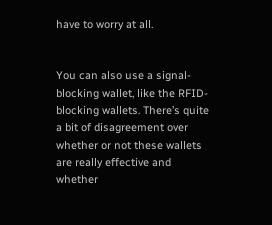have to worry at all.


You can also use a signal-blocking wallet, like the RFID-blocking wallets. There’s quite a bit of disagreement over whether or not these wallets are really effective and whether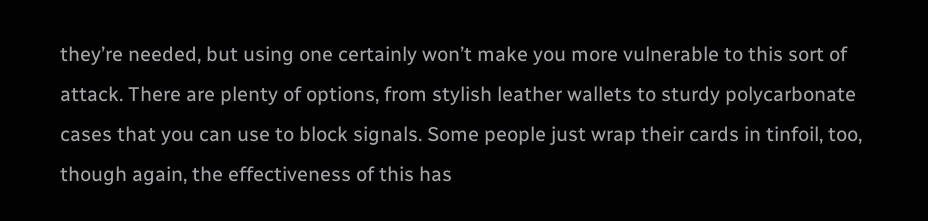they’re needed, but using one certainly won’t make you more vulnerable to this sort of attack. There are plenty of options, from stylish leather wallets to sturdy polycarbonate cases that you can use to block signals. Some people just wrap their cards in tinfoil, too, though again, the effectiveness of this has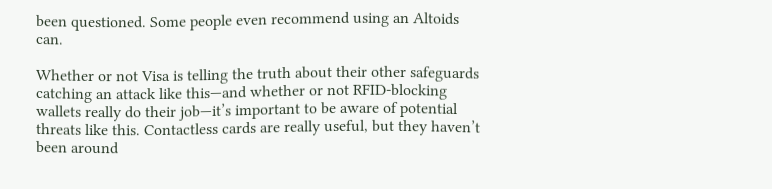been questioned. Some people even recommend using an Altoids can.

Whether or not Visa is telling the truth about their other safeguards catching an attack like this—and whether or not RFID-blocking wallets really do their job—it’s important to be aware of potential threats like this. Contactless cards are really useful, but they haven’t been around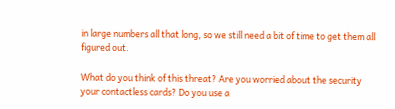in large numbers all that long, so we still need a bit of time to get them all figured out.

What do you think of this threat? Are you worried about the security your contactless cards? Do you use a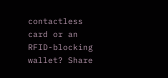contactless card or an RFID-blocking wallet? Share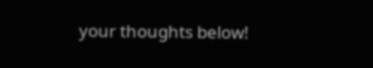your thoughts below!